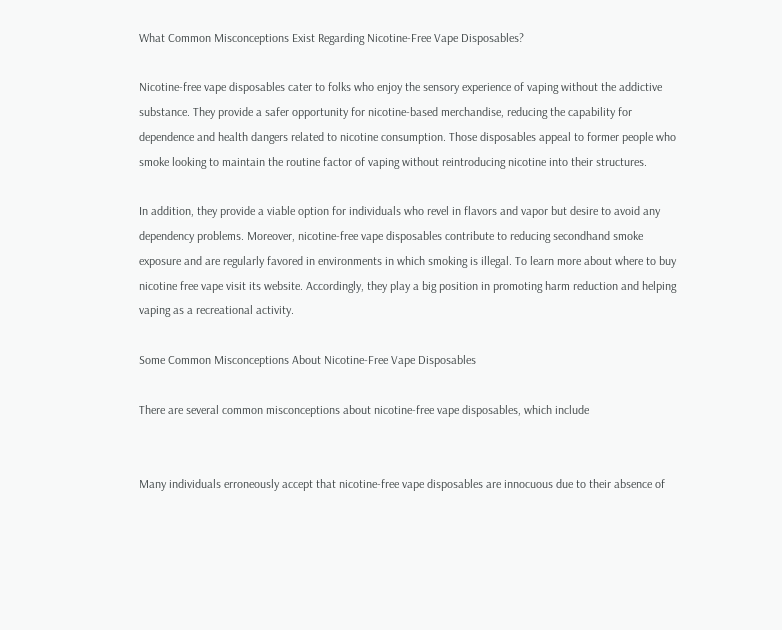What Common Misconceptions Exist Regarding Nicotine-Free Vape Disposables?

Nicotine-free vape disposables cater to folks who enjoy the sensory experience of vaping without the addictive substance. They provide a safer opportunity for nicotine-based merchandise, reducing the capability for dependence and health dangers related to nicotine consumption. Those disposables appeal to former people who smoke looking to maintain the routine factor of vaping without reintroducing nicotine into their structures.

In addition, they provide a viable option for individuals who revel in flavors and vapor but desire to avoid any dependency problems. Moreover, nicotine-free vape disposables contribute to reducing secondhand smoke exposure and are regularly favored in environments in which smoking is illegal. To learn more about where to buy nicotine free vape visit its website. Accordingly, they play a big position in promoting harm reduction and helping vaping as a recreational activity.

Some Common Misconceptions About Nicotine-Free Vape Disposables

There are several common misconceptions about nicotine-free vape disposables, which include


Many individuals erroneously accept that nicotine-free vape disposables are innocuous due to their absence of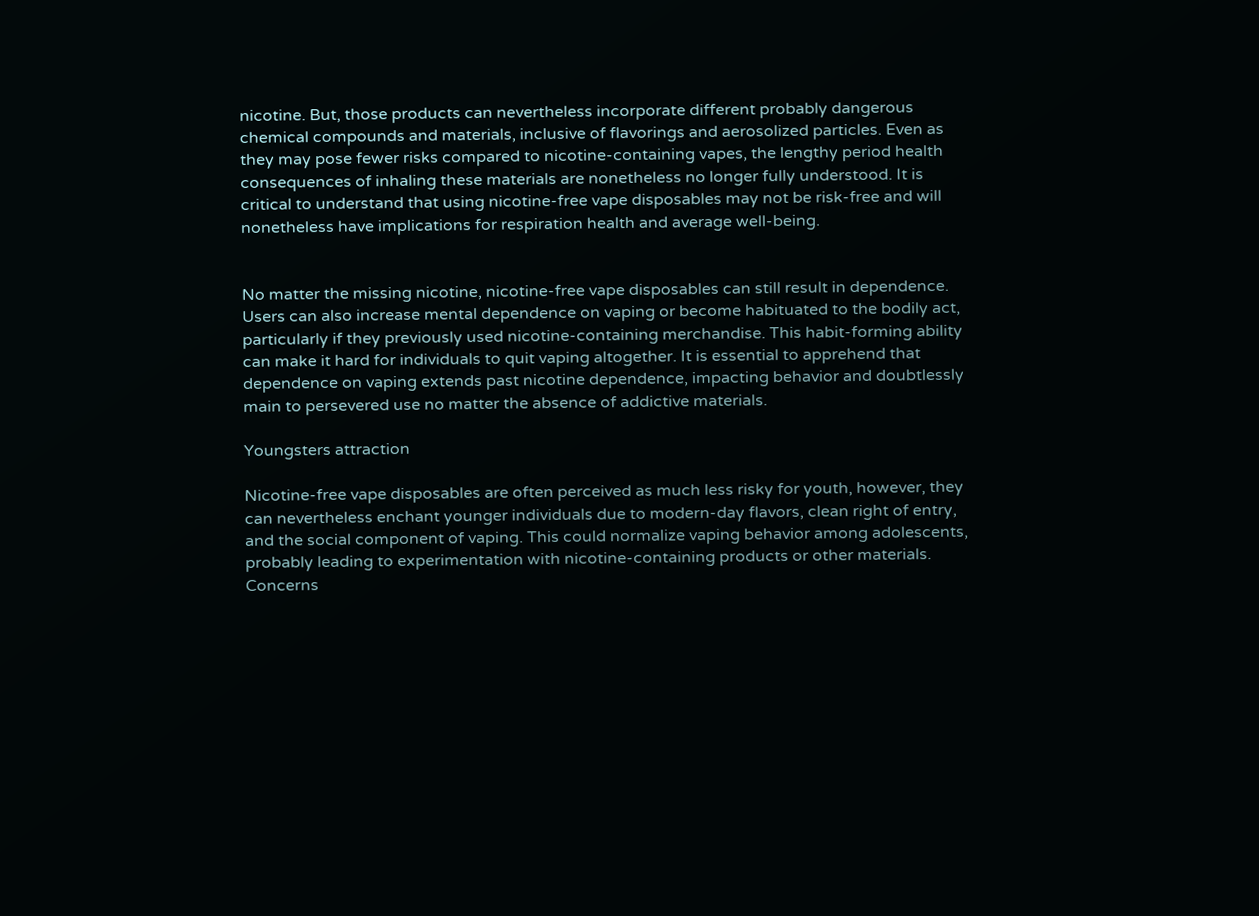nicotine. But, those products can nevertheless incorporate different probably dangerous chemical compounds and materials, inclusive of flavorings and aerosolized particles. Even as they may pose fewer risks compared to nicotine-containing vapes, the lengthy period health consequences of inhaling these materials are nonetheless no longer fully understood. It is critical to understand that using nicotine-free vape disposables may not be risk-free and will nonetheless have implications for respiration health and average well-being.


No matter the missing nicotine, nicotine-free vape disposables can still result in dependence. Users can also increase mental dependence on vaping or become habituated to the bodily act, particularly if they previously used nicotine-containing merchandise. This habit-forming ability can make it hard for individuals to quit vaping altogether. It is essential to apprehend that dependence on vaping extends past nicotine dependence, impacting behavior and doubtlessly main to persevered use no matter the absence of addictive materials.

Youngsters attraction

Nicotine-free vape disposables are often perceived as much less risky for youth, however, they can nevertheless enchant younger individuals due to modern-day flavors, clean right of entry, and the social component of vaping. This could normalize vaping behavior among adolescents, probably leading to experimentation with nicotine-containing products or other materials. Concerns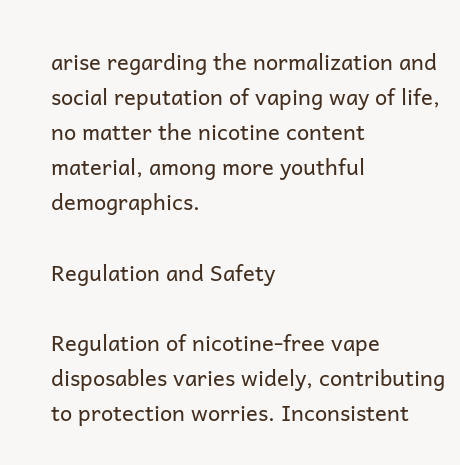arise regarding the normalization and social reputation of vaping way of life, no matter the nicotine content material, among more youthful demographics.

Regulation and Safety

Regulation of nicotine-free vape disposables varies widely, contributing to protection worries. Inconsistent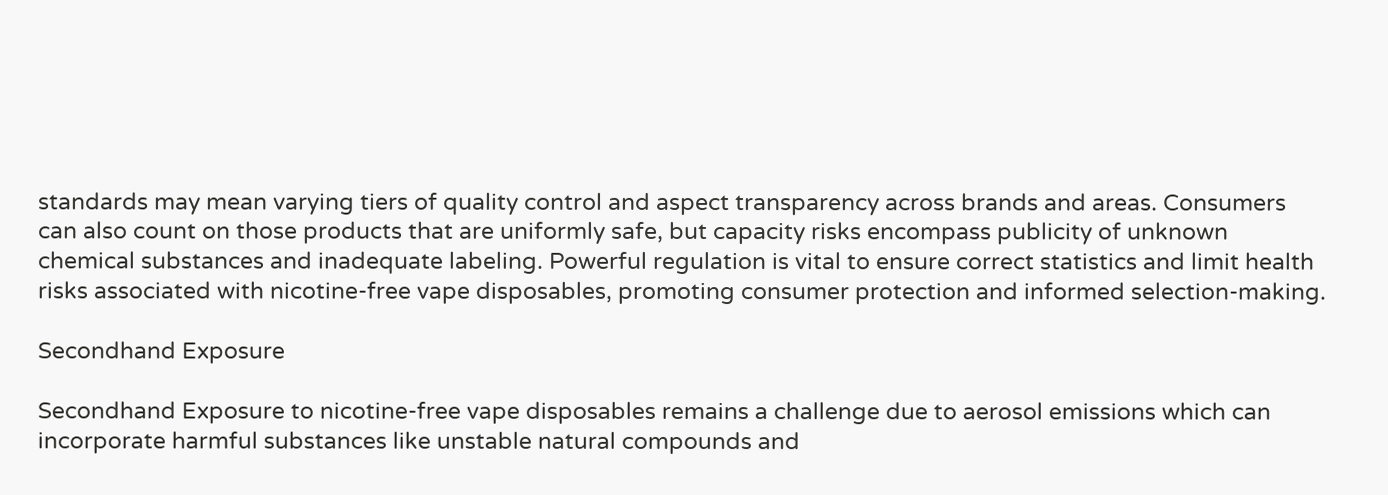standards may mean varying tiers of quality control and aspect transparency across brands and areas. Consumers can also count on those products that are uniformly safe, but capacity risks encompass publicity of unknown chemical substances and inadequate labeling. Powerful regulation is vital to ensure correct statistics and limit health risks associated with nicotine-free vape disposables, promoting consumer protection and informed selection-making.

Secondhand Exposure

Secondhand Exposure to nicotine-free vape disposables remains a challenge due to aerosol emissions which can incorporate harmful substances like unstable natural compounds and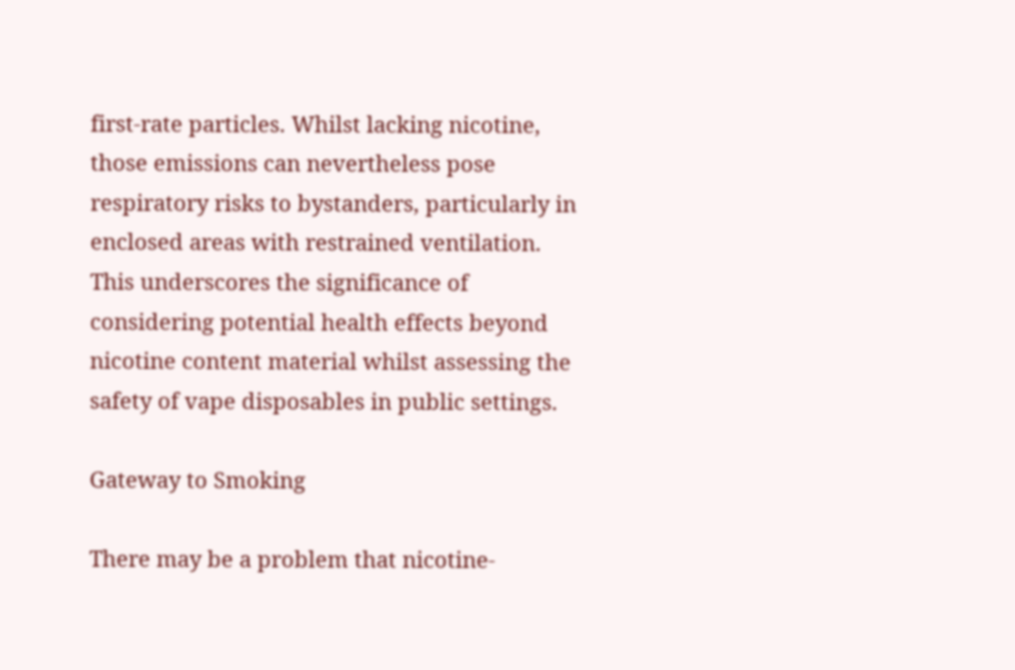first-rate particles. Whilst lacking nicotine, those emissions can nevertheless pose respiratory risks to bystanders, particularly in enclosed areas with restrained ventilation. This underscores the significance of considering potential health effects beyond nicotine content material whilst assessing the safety of vape disposables in public settings.

Gateway to Smoking

There may be a problem that nicotine-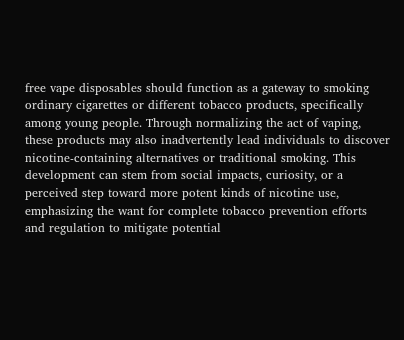free vape disposables should function as a gateway to smoking ordinary cigarettes or different tobacco products, specifically among young people. Through normalizing the act of vaping, these products may also inadvertently lead individuals to discover nicotine-containing alternatives or traditional smoking. This development can stem from social impacts, curiosity, or a perceived step toward more potent kinds of nicotine use, emphasizing the want for complete tobacco prevention efforts and regulation to mitigate potential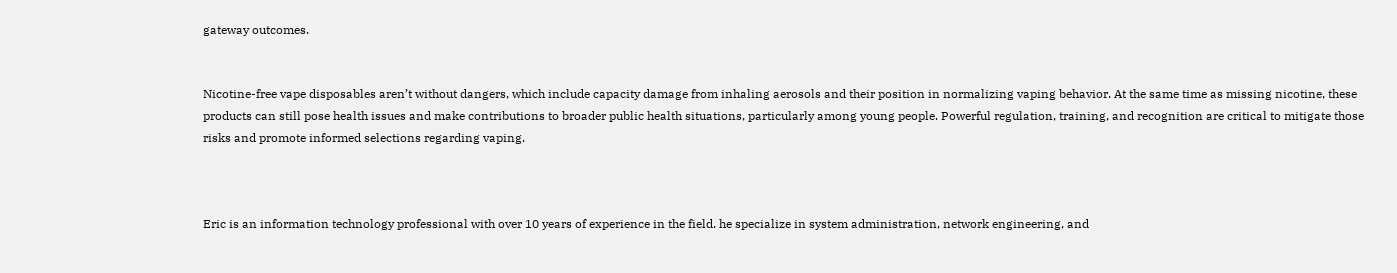gateway outcomes.


Nicotine-free vape disposables aren’t without dangers, which include capacity damage from inhaling aerosols and their position in normalizing vaping behavior. At the same time as missing nicotine, these products can still pose health issues and make contributions to broader public health situations, particularly among young people. Powerful regulation, training, and recognition are critical to mitigate those risks and promote informed selections regarding vaping.



Eric is an information technology professional with over 10 years of experience in the field. he specialize in system administration, network engineering, and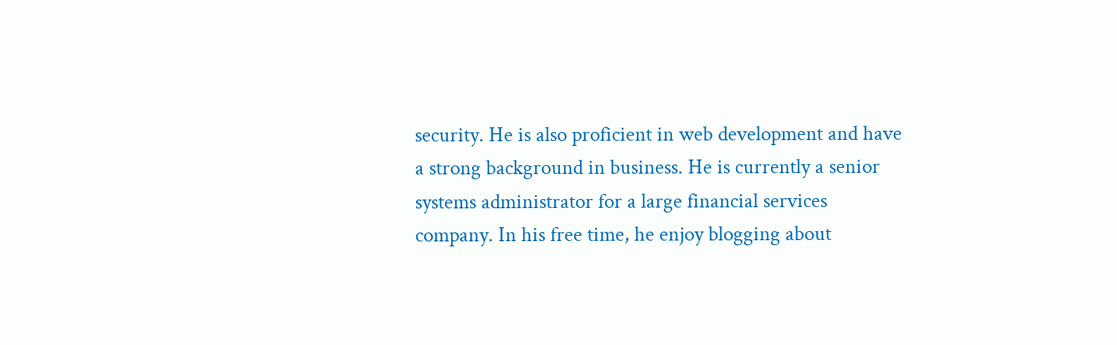security. He is also proficient in web development and have a strong background in business. He is currently a senior systems administrator for a large financial services company. In his free time, he enjoy blogging about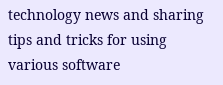technology news and sharing tips and tricks for using various software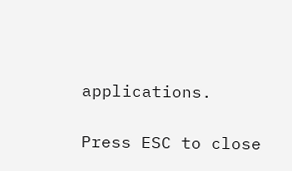applications.

Press ESC to close